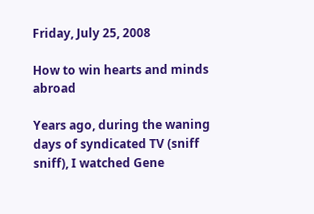Friday, July 25, 2008

How to win hearts and minds abroad

Years ago, during the waning days of syndicated TV (sniff sniff), I watched Gene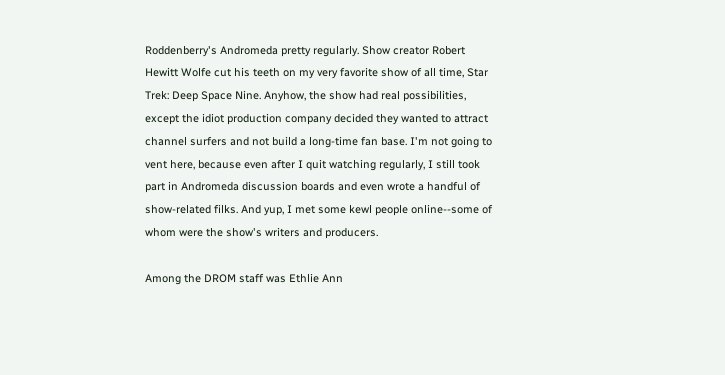Roddenberry's Andromeda pretty regularly. Show creator Robert Hewitt Wolfe cut his teeth on my very favorite show of all time, Star Trek: Deep Space Nine. Anyhow, the show had real possibilities, except the idiot production company decided they wanted to attract channel surfers and not build a long-time fan base. I'm not going to vent here, because even after I quit watching regularly, I still took part in Andromeda discussion boards and even wrote a handful of show-related filks. And yup, I met some kewl people online--some of whom were the show's writers and producers.

Among the DROM staff was Ethlie Ann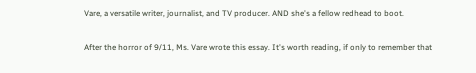Vare, a versatile writer, journalist, and TV producer. AND she's a fellow redhead to boot.

After the horror of 9/11, Ms. Vare wrote this essay. It's worth reading, if only to remember that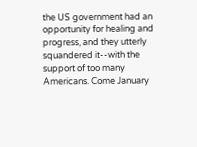the US government had an opportunity for healing and progress, and they utterly squandered it--with the support of too many Americans. Come January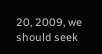20, 2009, we should seek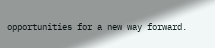opportunities for a new way forward.